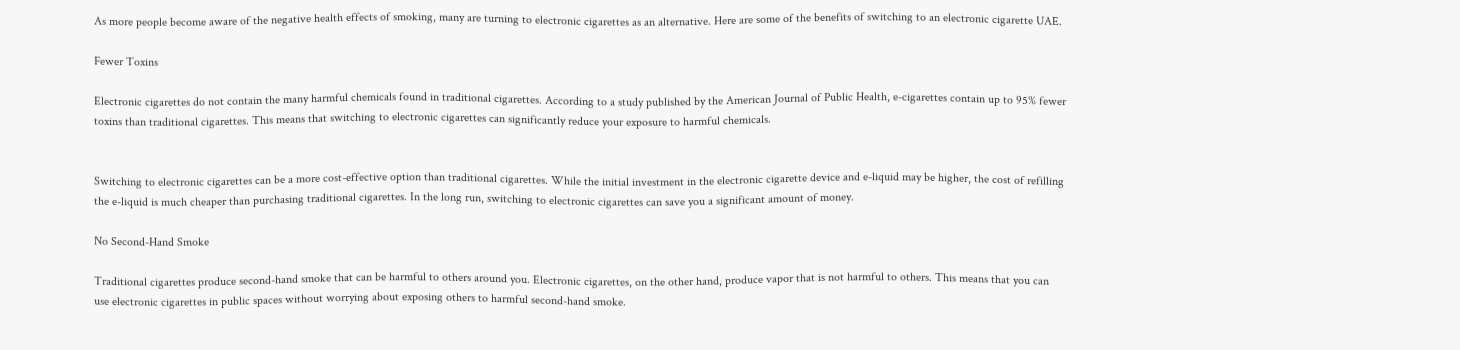As more people become aware of the negative health effects of smoking, many are turning to electronic cigarettes as an alternative. Here are some of the benefits of switching to an electronic cigarette UAE.

Fewer Toxins

Electronic cigarettes do not contain the many harmful chemicals found in traditional cigarettes. According to a study published by the American Journal of Public Health, e-cigarettes contain up to 95% fewer toxins than traditional cigarettes. This means that switching to electronic cigarettes can significantly reduce your exposure to harmful chemicals.


Switching to electronic cigarettes can be a more cost-effective option than traditional cigarettes. While the initial investment in the electronic cigarette device and e-liquid may be higher, the cost of refilling the e-liquid is much cheaper than purchasing traditional cigarettes. In the long run, switching to electronic cigarettes can save you a significant amount of money.

No Second-Hand Smoke

Traditional cigarettes produce second-hand smoke that can be harmful to others around you. Electronic cigarettes, on the other hand, produce vapor that is not harmful to others. This means that you can use electronic cigarettes in public spaces without worrying about exposing others to harmful second-hand smoke.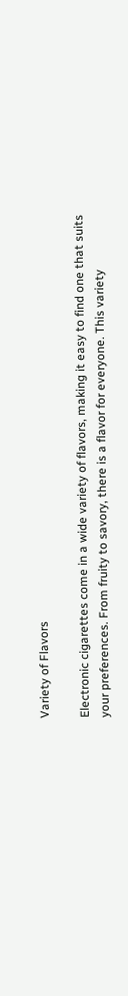Variety of Flavors

Electronic cigarettes come in a wide variety of flavors, making it easy to find one that suits your preferences. From fruity to savory, there is a flavor for everyone. This variety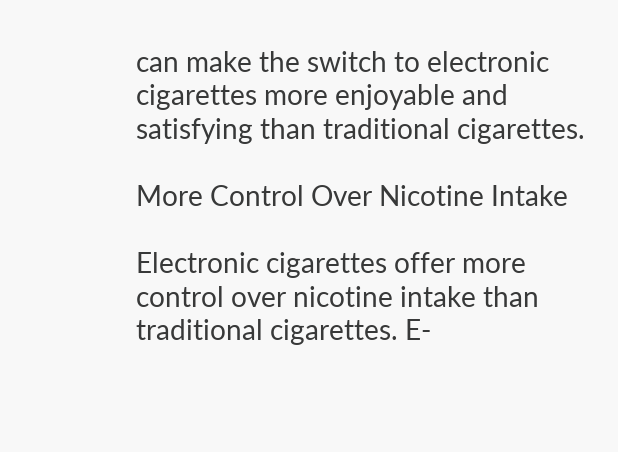can make the switch to electronic cigarettes more enjoyable and satisfying than traditional cigarettes.

More Control Over Nicotine Intake

Electronic cigarettes offer more control over nicotine intake than traditional cigarettes. E-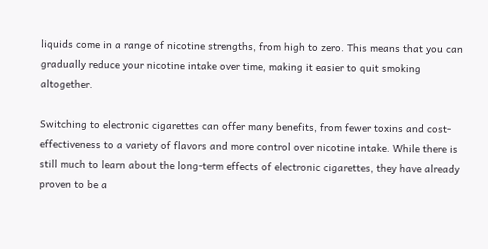liquids come in a range of nicotine strengths, from high to zero. This means that you can gradually reduce your nicotine intake over time, making it easier to quit smoking altogether.

Switching to electronic cigarettes can offer many benefits, from fewer toxins and cost-effectiveness to a variety of flavors and more control over nicotine intake. While there is still much to learn about the long-term effects of electronic cigarettes, they have already proven to be a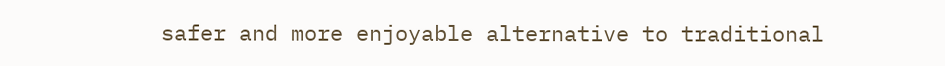safer and more enjoyable alternative to traditional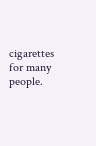cigarettes for many people.